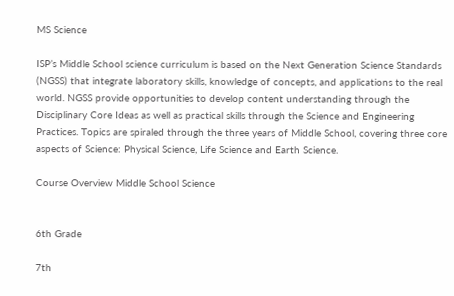MS Science

ISP’s Middle School science curriculum is based on the Next Generation Science Standards (NGSS) that integrate laboratory skills, knowledge of concepts, and applications to the real world. NGSS provide opportunities to develop content understanding through the Disciplinary Core Ideas as well as practical skills through the Science and Engineering Practices. Topics are spiraled through the three years of Middle School, covering three core aspects of Science: Physical Science, Life Science and Earth Science.

Course Overview Middle School Science


6th Grade

7th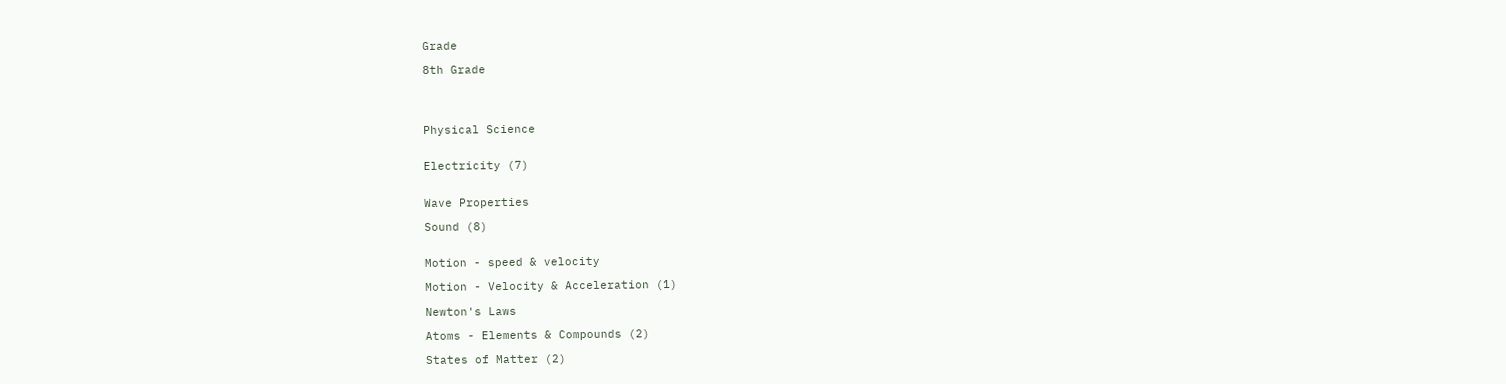Grade

8th Grade




Physical Science


Electricity (7)


Wave Properties

Sound (8)


Motion - speed & velocity

Motion - Velocity & Acceleration (1)

Newton's Laws

Atoms - Elements & Compounds (2)

States of Matter (2)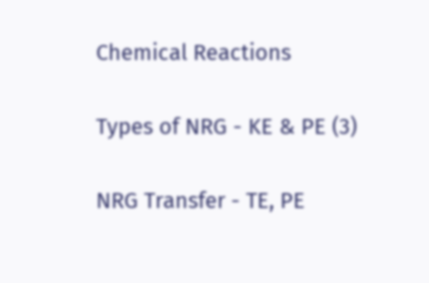Chemical Reactions

Types of NRG - KE & PE (3)

NRG Transfer - TE, PE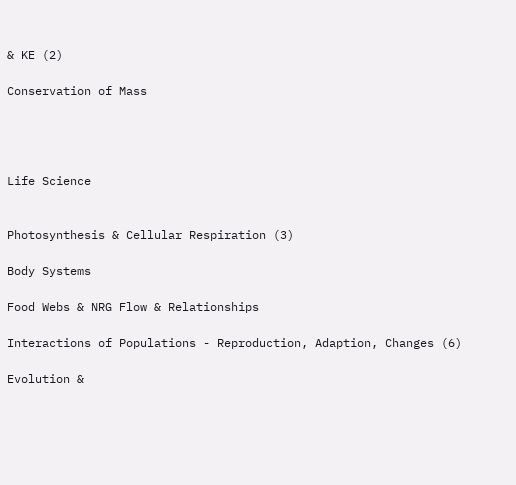& KE (2)

Conservation of Mass




Life Science


Photosynthesis & Cellular Respiration (3)

Body Systems

Food Webs & NRG Flow & Relationships

Interactions of Populations - Reproduction, Adaption, Changes (6)

Evolution &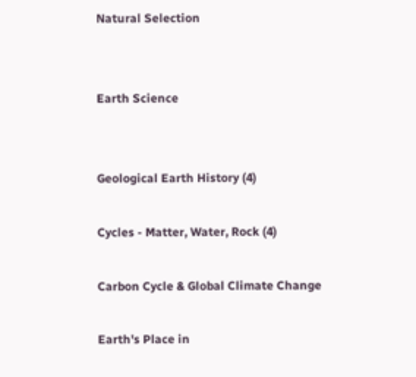Natural Selection


Earth Science


Geological Earth History (4)

Cycles - Matter, Water, Rock (4)

Carbon Cycle & Global Climate Change

Earth's Place in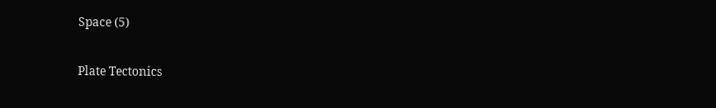Space (5)

Plate Tectonics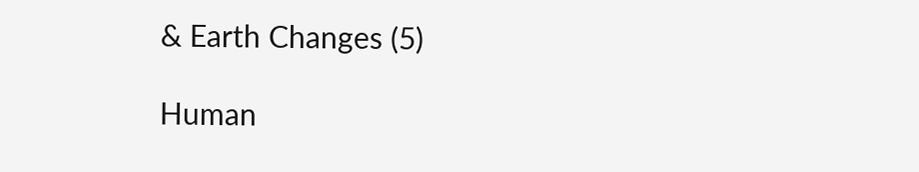& Earth Changes (5)

Human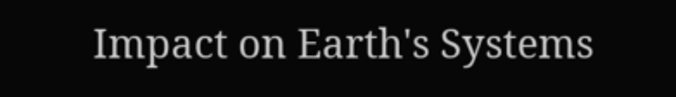Impact on Earth's Systems